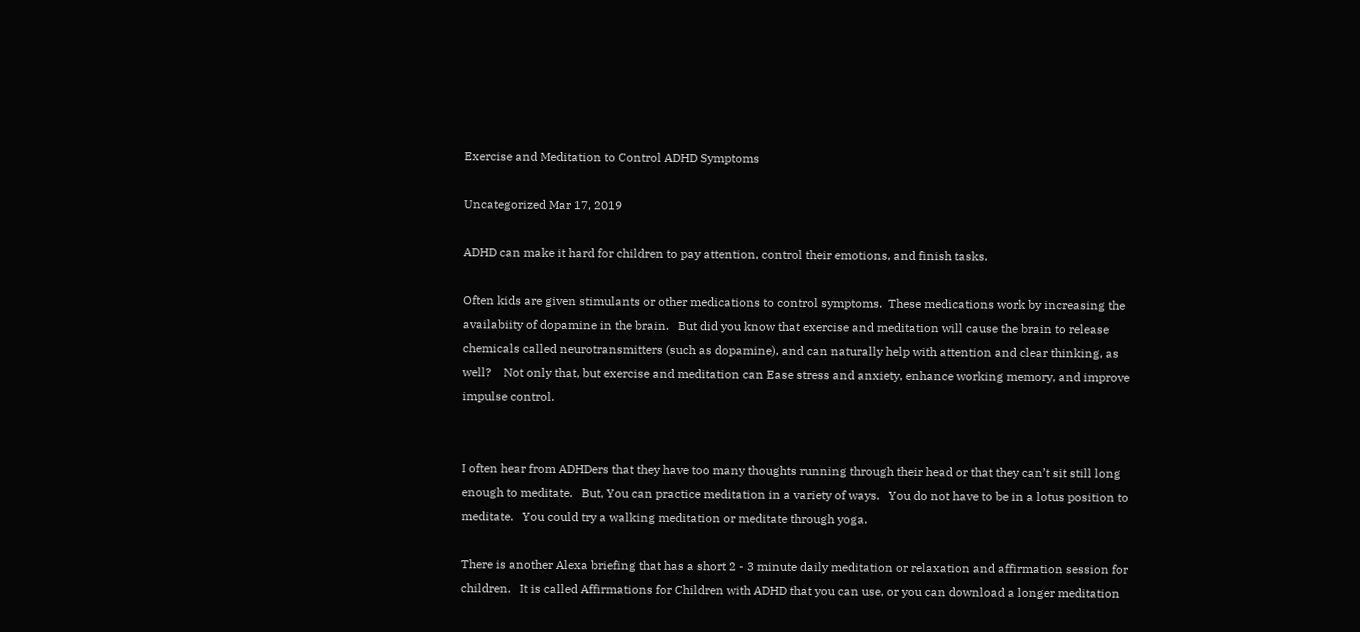Exercise and Meditation to Control ADHD Symptoms

Uncategorized Mar 17, 2019

ADHD can make it hard for children to pay attention, control their emotions, and finish tasks.

Often kids are given stimulants or other medications to control symptoms.  These medications work by increasing the availabiity of dopamine in the brain.   But did you know that exercise and meditation will cause the brain to release chemicals called neurotransmitters (such as dopamine), and can naturally help with attention and clear thinking, as well?    Not only that, but exercise and meditation can Ease stress and anxiety, enhance working memory, and improve impulse control.


I often hear from ADHDers that they have too many thoughts running through their head or that they can’t sit still long enough to meditate.   But, You can practice meditation in a variety of ways.   You do not have to be in a lotus position to meditate.   You could try a walking meditation or meditate through yoga.

There is another Alexa briefing that has a short 2 - 3 minute daily meditation or relaxation and affirmation session for children.   It is called Affirmations for Children with ADHD that you can use, or you can download a longer meditation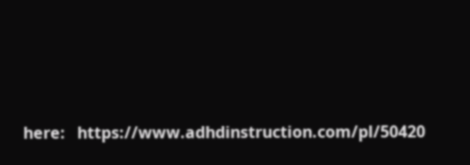here:   https://www.adhdinstruction.com/pl/50420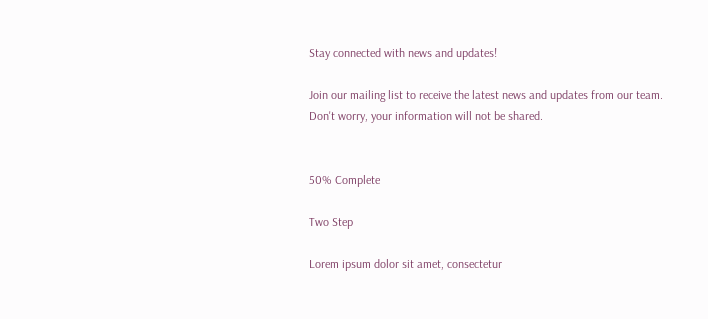Stay connected with news and updates!

Join our mailing list to receive the latest news and updates from our team.
Don't worry, your information will not be shared.


50% Complete

Two Step

Lorem ipsum dolor sit amet, consectetur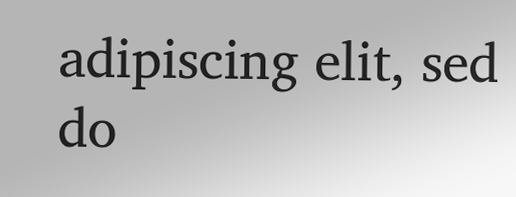adipiscing elit, sed do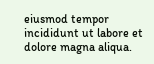eiusmod tempor incididunt ut labore et dolore magna aliqua.